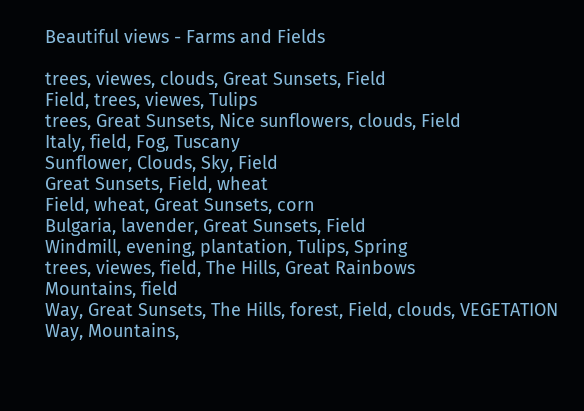Beautiful views - Farms and Fields

trees, viewes, clouds, Great Sunsets, Field
Field, trees, viewes, Tulips
trees, Great Sunsets, Nice sunflowers, clouds, Field
Italy, field, Fog, Tuscany
Sunflower, Clouds, Sky, Field
Great Sunsets, Field, wheat
Field, wheat, Great Sunsets, corn
Bulgaria, lavender, Great Sunsets, Field
Windmill, evening, plantation, Tulips, Spring
trees, viewes, field, The Hills, Great Rainbows
Mountains, field
Way, Great Sunsets, The Hills, forest, Field, clouds, VEGETATION
Way, Mountains,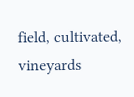field, cultivated, vineyards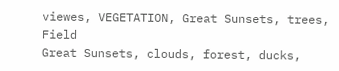viewes, VEGETATION, Great Sunsets, trees, Field
Great Sunsets, clouds, forest, ducks,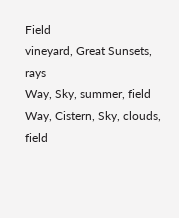Field
vineyard, Great Sunsets, rays
Way, Sky, summer, field
Way, Cistern, Sky, clouds, field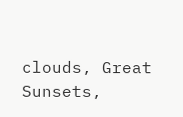clouds, Great Sunsets,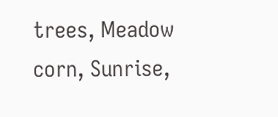trees, Meadow
corn, Sunrise,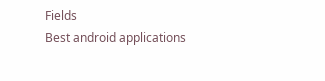Fields
Best android applications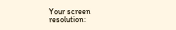Your screen resolution: